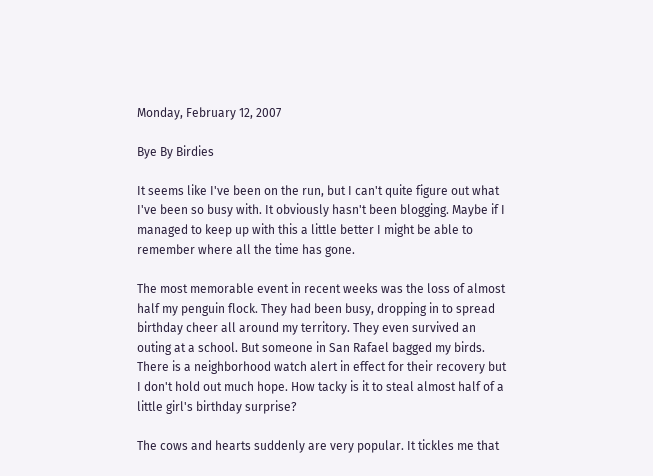Monday, February 12, 2007

Bye By Birdies

It seems like I've been on the run, but I can't quite figure out what I've been so busy with. It obviously hasn't been blogging. Maybe if I managed to keep up with this a little better I might be able to remember where all the time has gone.

The most memorable event in recent weeks was the loss of almost half my penguin flock. They had been busy, dropping in to spread birthday cheer all around my territory. They even survived an outing at a school. But someone in San Rafael bagged my birds. There is a neighborhood watch alert in effect for their recovery but I don't hold out much hope. How tacky is it to steal almost half of a little girl's birthday surprise?

The cows and hearts suddenly are very popular. It tickles me that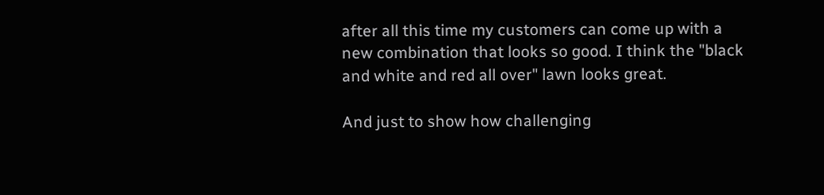after all this time my customers can come up with a new combination that looks so good. I think the "black and white and red all over" lawn looks great.

And just to show how challenging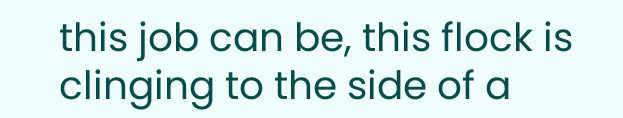this job can be, this flock is clinging to the side of a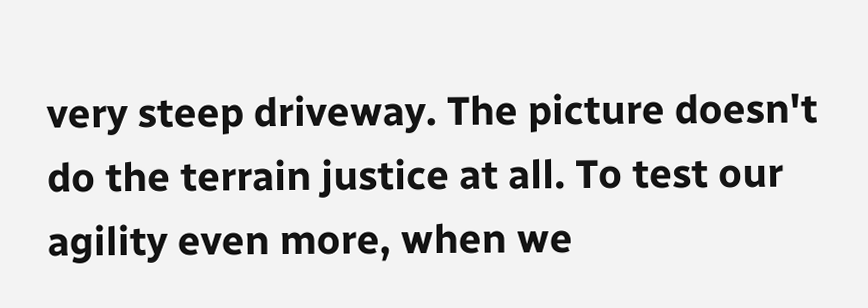very steep driveway. The picture doesn't do the terrain justice at all. To test our agility even more, when we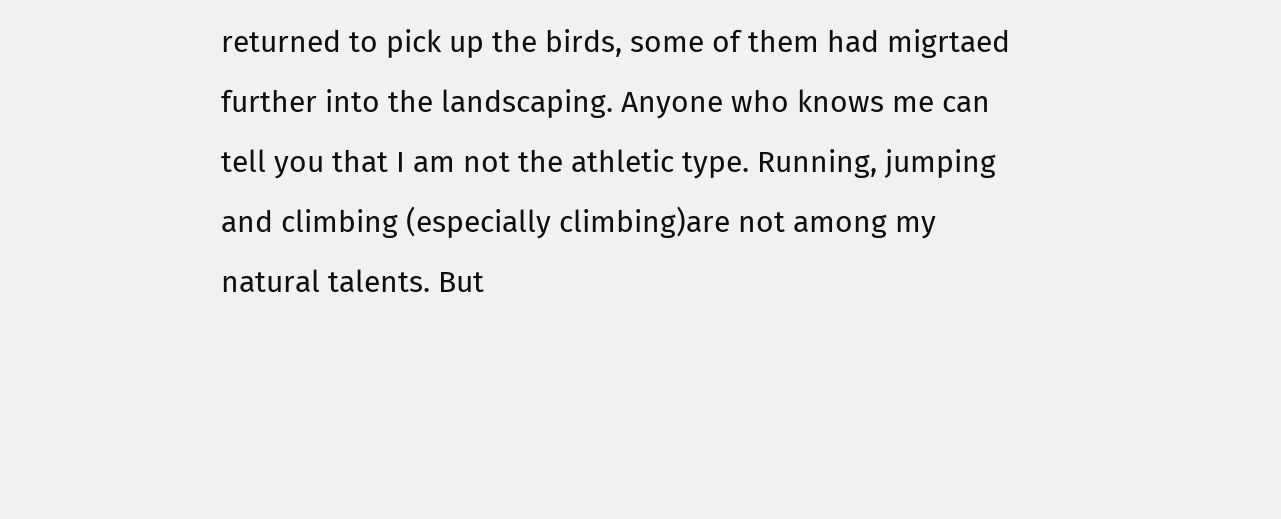returned to pick up the birds, some of them had migrtaed further into the landscaping. Anyone who knows me can tell you that I am not the athletic type. Running, jumping and climbing (especially climbing)are not among my natural talents. But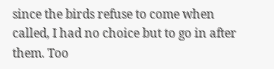since the birds refuse to come when called, I had no choice but to go in after them. Too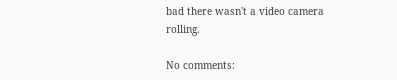bad there wasn't a video camera rolling.

No comments: